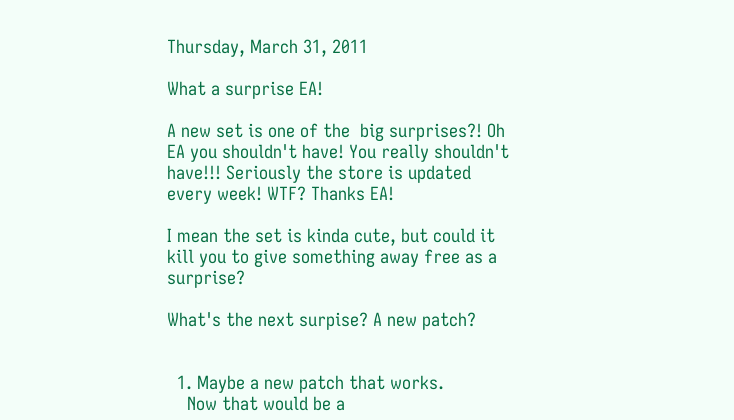Thursday, March 31, 2011

What a surprise EA!

A new set is one of the  big surprises?! Oh EA you shouldn't have! You really shouldn't have!!! Seriously the store is updated every week! WTF? Thanks EA!

I mean the set is kinda cute, but could it kill you to give something away free as a surprise?

What's the next surpise? A new patch?


  1. Maybe a new patch that works.
    Now that would be a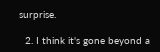surprise.

  2. I think it's gone beyond a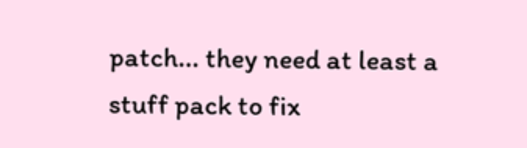patch... they need at least a stuff pack to fix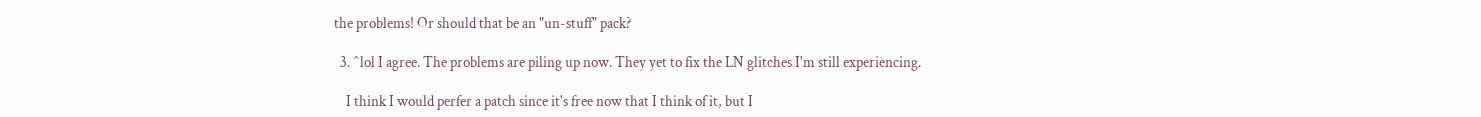the problems! Or should that be an "un-stuff" pack?

  3. ^lol I agree. The problems are piling up now. They yet to fix the LN glitches I'm still experiencing.

    I think I would perfer a patch since it's free now that I think of it, but I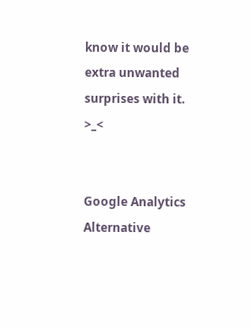know it would be extra unwanted surprises with it. >_<


Google Analytics Alternative